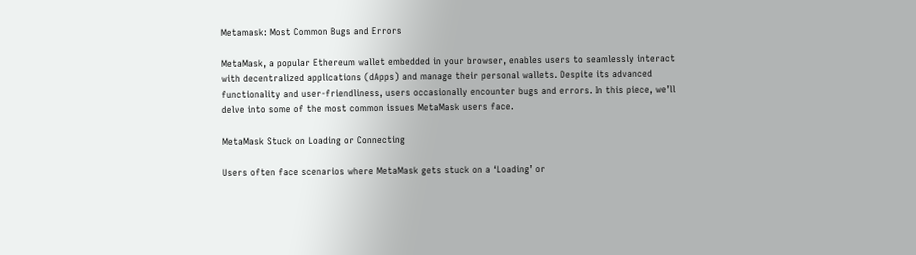Metamask: Most Common Bugs and Errors

MetaMask, a popular Ethereum wallet embedded in your browser, enables users to seamlessly interact with decentralized applications (dApps) and manage their personal wallets. Despite its advanced functionality and user-friendliness, users occasionally encounter bugs and errors. In this piece, we’ll delve into some of the most common issues MetaMask users face.

MetaMask Stuck on Loading or Connecting

Users often face scenarios where MetaMask gets stuck on a ‘Loading’ or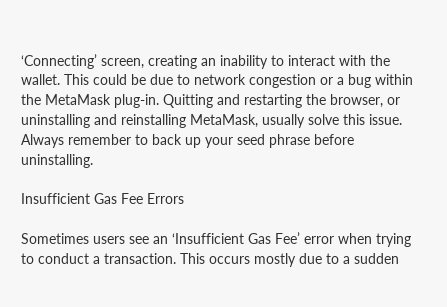‘Connecting’ screen, creating an inability to interact with the wallet. This could be due to network congestion or a bug within the MetaMask plug-in. Quitting and restarting the browser, or uninstalling and reinstalling MetaMask, usually solve this issue. Always remember to back up your seed phrase before uninstalling.

Insufficient Gas Fee Errors

Sometimes users see an ‘Insufficient Gas Fee’ error when trying to conduct a transaction. This occurs mostly due to a sudden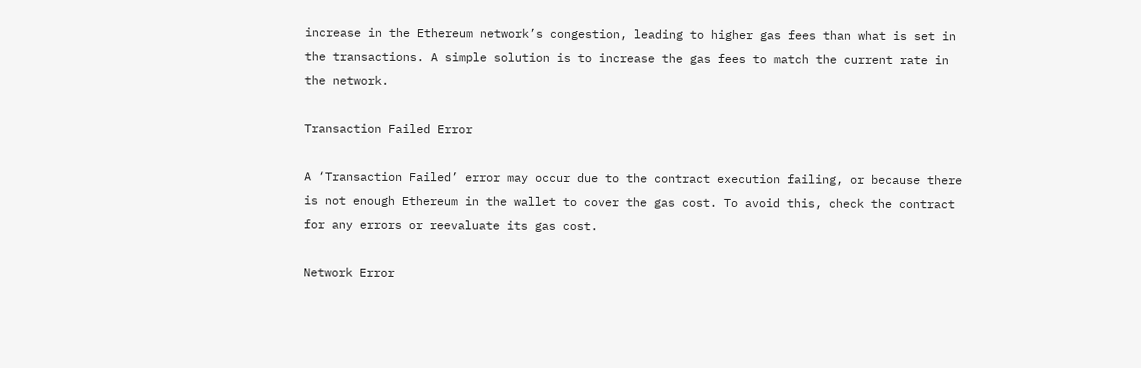increase in the Ethereum network’s congestion, leading to higher gas fees than what is set in the transactions. A simple solution is to increase the gas fees to match the current rate in the network.

Transaction Failed Error

A ‘Transaction Failed’ error may occur due to the contract execution failing, or because there is not enough Ethereum in the wallet to cover the gas cost. To avoid this, check the contract for any errors or reevaluate its gas cost.

Network Error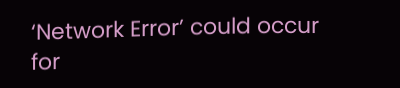‘Network Error’ could occur for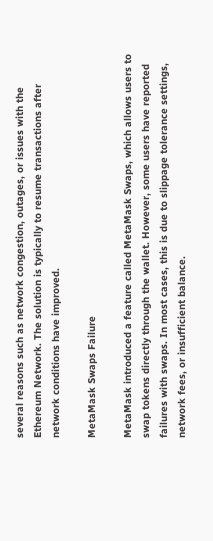several reasons such as network congestion, outages, or issues with the Ethereum Network. The solution is typically to resume transactions after network conditions have improved.

MetaMask Swaps Failure

MetaMask introduced a feature called MetaMask Swaps, which allows users to swap tokens directly through the wallet. However, some users have reported failures with swaps. In most cases, this is due to slippage tolerance settings, network fees, or insufficient balance.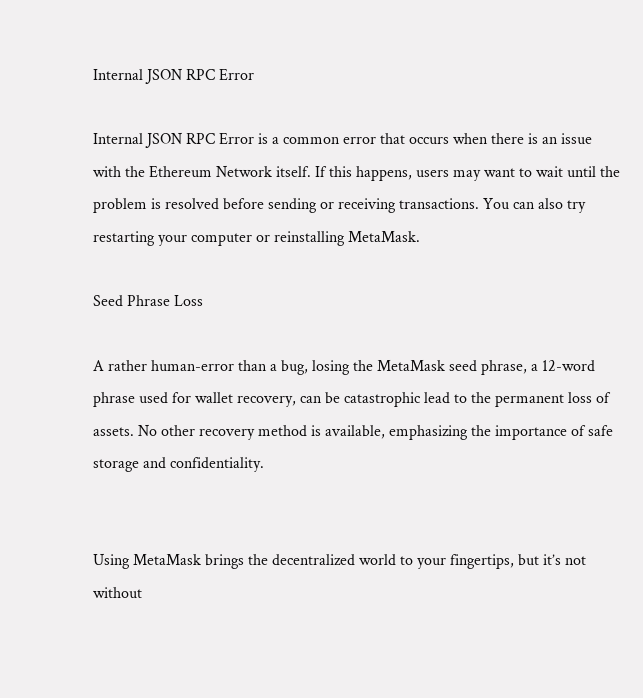Internal JSON RPC Error

Internal JSON RPC Error is a common error that occurs when there is an issue with the Ethereum Network itself. If this happens, users may want to wait until the problem is resolved before sending or receiving transactions. You can also try restarting your computer or reinstalling MetaMask.

Seed Phrase Loss

A rather human-error than a bug, losing the MetaMask seed phrase, a 12-word phrase used for wallet recovery, can be catastrophic lead to the permanent loss of assets. No other recovery method is available, emphasizing the importance of safe storage and confidentiality.


Using MetaMask brings the decentralized world to your fingertips, but it’s not without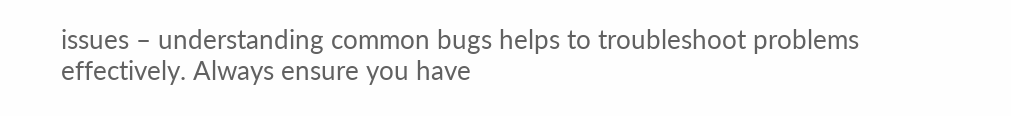issues – understanding common bugs helps to troubleshoot problems effectively. Always ensure you have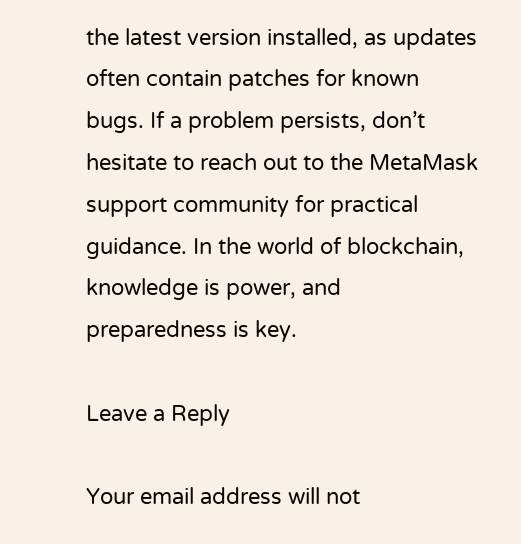the latest version installed, as updates often contain patches for known bugs. If a problem persists, don’t hesitate to reach out to the MetaMask support community for practical guidance. In the world of blockchain, knowledge is power, and preparedness is key.

Leave a Reply

Your email address will not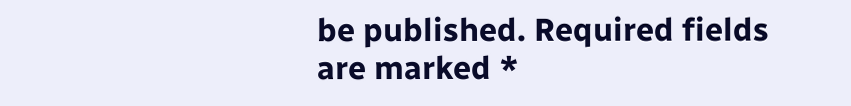be published. Required fields are marked *